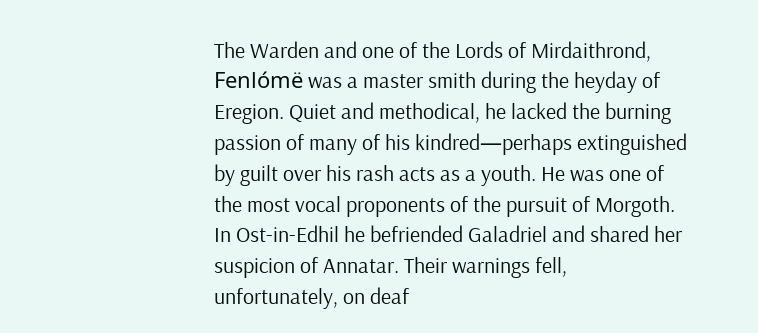The Warden and one of the Lords of Mirdaithrond, Fenlómë was a master smith during the heyday of Eregion. Quiet and methodical, he lacked the burning passion of many of his kindred—perhaps extinguished by guilt over his rash acts as a youth. He was one of the most vocal proponents of the pursuit of Morgoth. In Ost-in-Edhil he befriended Galadriel and shared her suspicion of Annatar. Their warnings fell, unfortunately, on deaf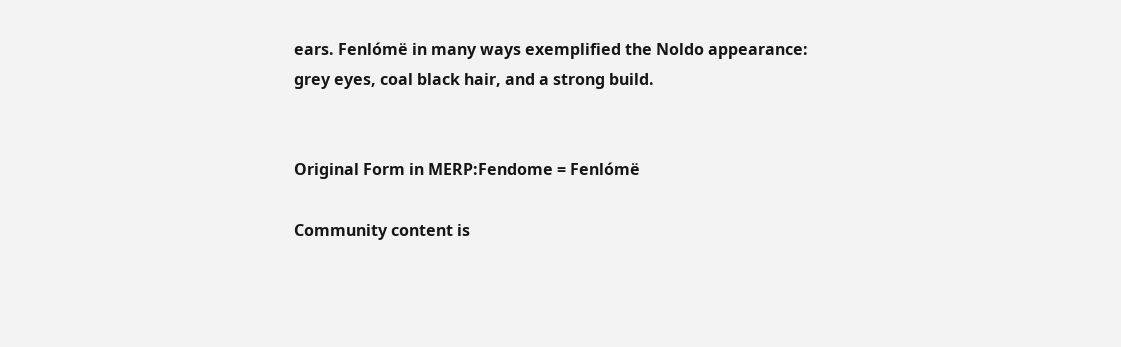ears. Fenlómë in many ways exemplified the Noldo appearance: grey eyes, coal black hair, and a strong build.


Original Form in MERP:Fendome = Fenlómë

Community content is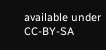available under CC-BY-SA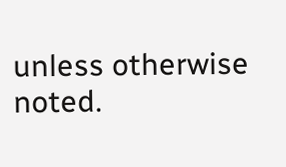unless otherwise noted.